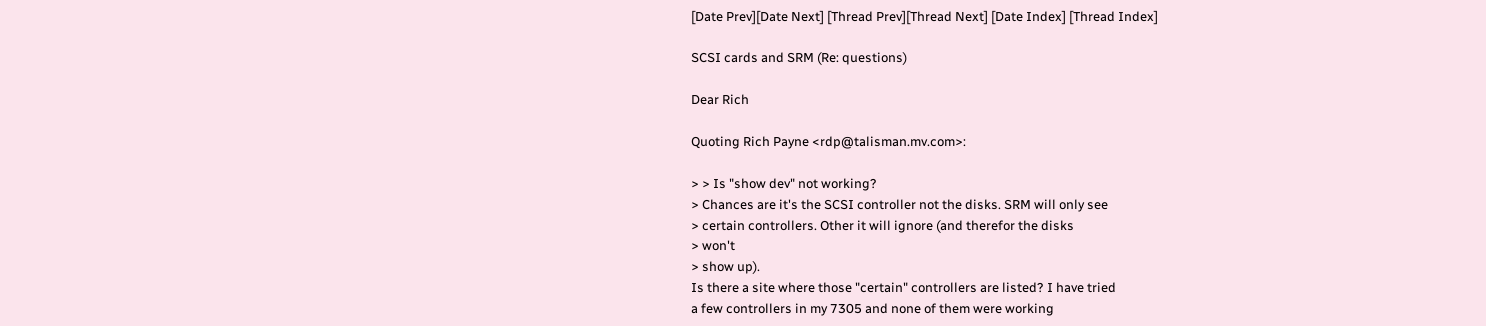[Date Prev][Date Next] [Thread Prev][Thread Next] [Date Index] [Thread Index]

SCSI cards and SRM (Re: questions)

Dear Rich

Quoting Rich Payne <rdp@talisman.mv.com>:

> > Is "show dev" not working?
> Chances are it's the SCSI controller not the disks. SRM will only see
> certain controllers. Other it will ignore (and therefor the disks
> won't
> show up).
Is there a site where those "certain" controllers are listed? I have tried
a few controllers in my 7305 and none of them were working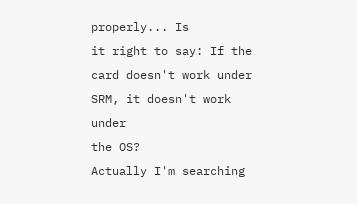properly... Is
it right to say: If the card doesn't work under SRM, it doesn't work under
the OS?
Actually I'm searching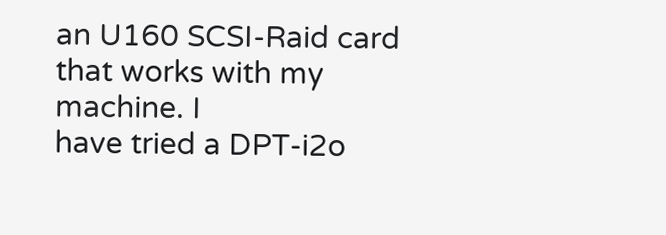an U160 SCSI-Raid card that works with my machine. I
have tried a DPT-i2o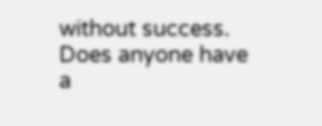without success. Does anyone have a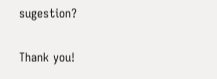sugestion?

Thank you!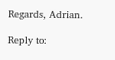Regards, Adrian.

Reply to: